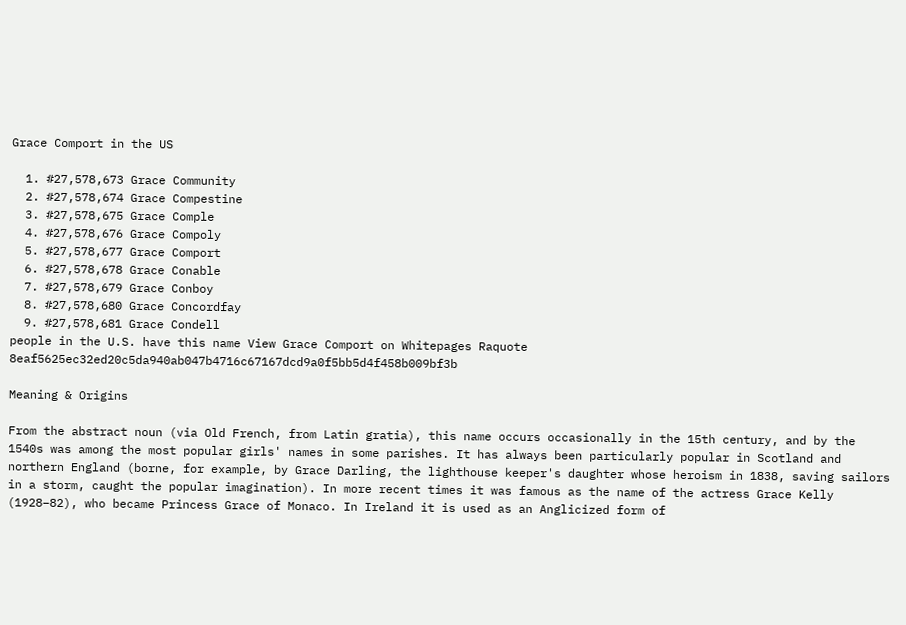Grace Comport in the US

  1. #27,578,673 Grace Community
  2. #27,578,674 Grace Compestine
  3. #27,578,675 Grace Comple
  4. #27,578,676 Grace Compoly
  5. #27,578,677 Grace Comport
  6. #27,578,678 Grace Conable
  7. #27,578,679 Grace Conboy
  8. #27,578,680 Grace Concordfay
  9. #27,578,681 Grace Condell
people in the U.S. have this name View Grace Comport on Whitepages Raquote 8eaf5625ec32ed20c5da940ab047b4716c67167dcd9a0f5bb5d4f458b009bf3b

Meaning & Origins

From the abstract noun (via Old French, from Latin gratia), this name occurs occasionally in the 15th century, and by the 1540s was among the most popular girls' names in some parishes. It has always been particularly popular in Scotland and northern England (borne, for example, by Grace Darling, the lighthouse keeper's daughter whose heroism in 1838, saving sailors in a storm, caught the popular imagination). In more recent times it was famous as the name of the actress Grace Kelly (1928–82), who became Princess Grace of Monaco. In Ireland it is used as an Anglicized form of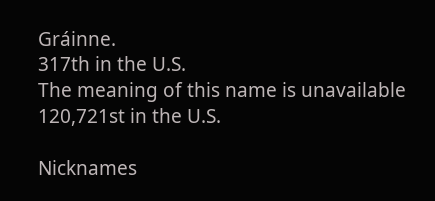Gráinne.
317th in the U.S.
The meaning of this name is unavailable
120,721st in the U.S.

Nicknames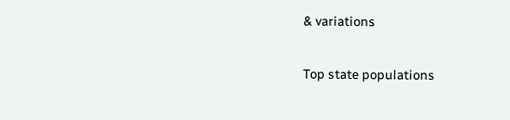& variations

Top state populations